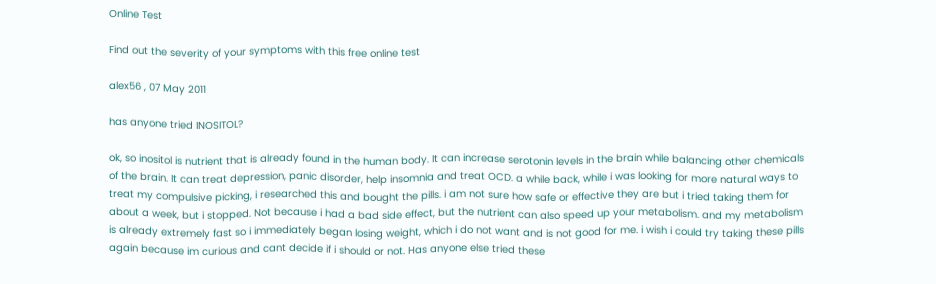Online Test

Find out the severity of your symptoms with this free online test

alex56 , 07 May 2011

has anyone tried INOSITOL?

ok, so inositol is nutrient that is already found in the human body. It can increase serotonin levels in the brain while balancing other chemicals of the brain. It can treat depression, panic disorder, help insomnia and treat OCD. a while back, while i was looking for more natural ways to treat my compulsive picking, i researched this and bought the pills. i am not sure how safe or effective they are but i tried taking them for about a week, but i stopped. Not because i had a bad side effect, but the nutrient can also speed up your metabolism. and my metabolism is already extremely fast so i immediately began losing weight, which i do not want and is not good for me. i wish i could try taking these pills again because im curious and cant decide if i should or not. Has anyone else tried these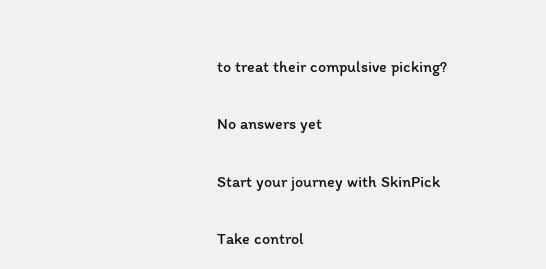to treat their compulsive picking?

No answers yet

Start your journey with SkinPick

Take control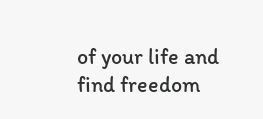of your life and find freedom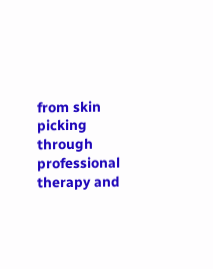from skin picking through professional therapy and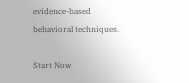evidence-based behavioral techniques.

Start Now